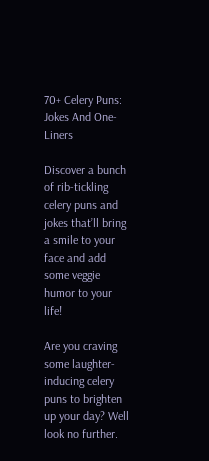70+ Celery Puns: Jokes And One-Liners

Discover a bunch of rib-tickling celery puns and jokes that’ll bring a smile to your face and add some veggie humor to your life!

Are you craving some laughter-inducing celery puns to brighten up your day? Well look no further.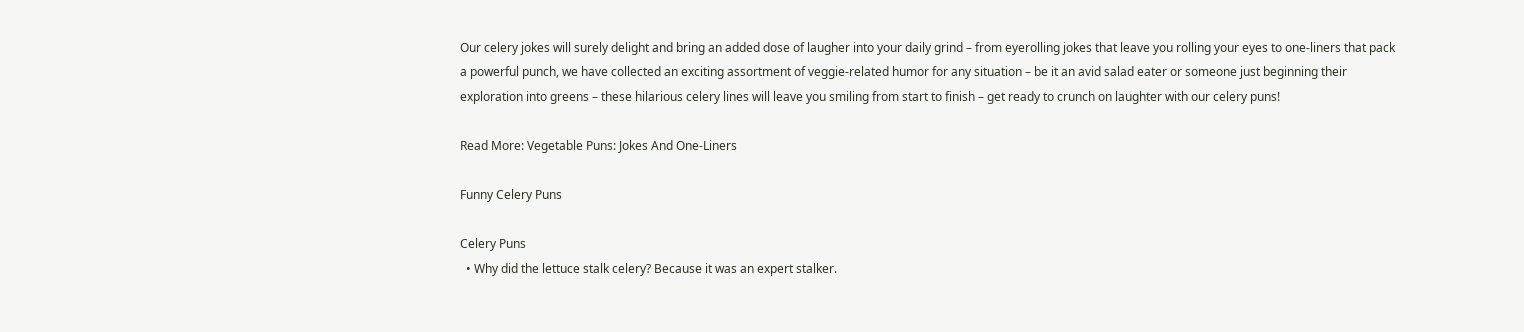Our celery jokes will surely delight and bring an added dose of laugher into your daily grind – from eyerolling jokes that leave you rolling your eyes to one-liners that pack a powerful punch, we have collected an exciting assortment of veggie-related humor for any situation – be it an avid salad eater or someone just beginning their exploration into greens – these hilarious celery lines will leave you smiling from start to finish – get ready to crunch on laughter with our celery puns!

Read More: Vegetable Puns: Jokes And One-Liners

Funny Celery Puns

Celery Puns
  • Why did the lettuce stalk celery? Because it was an expert stalker.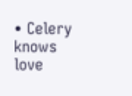• Celery knows love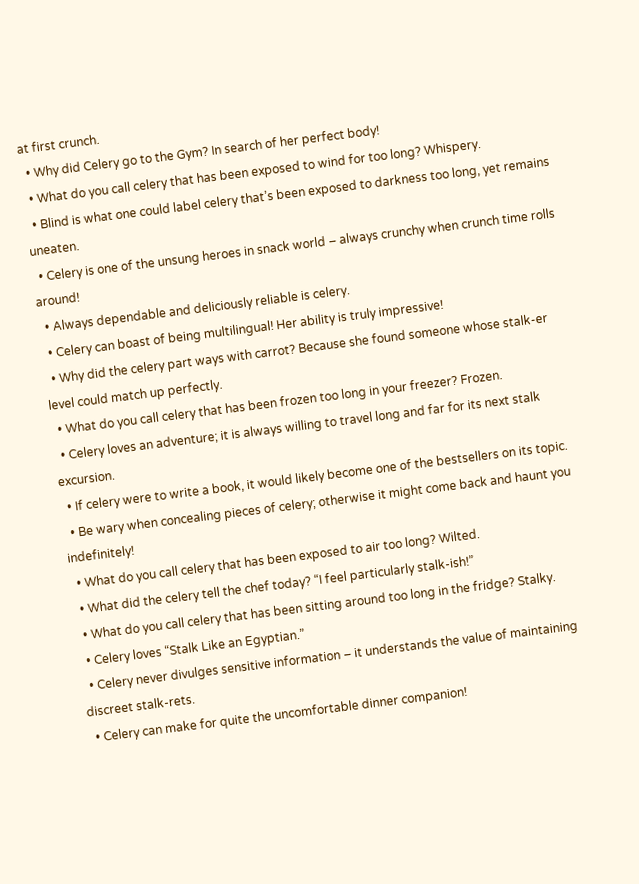at first crunch.
  • Why did Celery go to the Gym? In search of her perfect body!
  • What do you call celery that has been exposed to wind for too long? Whispery.
  • Blind is what one could label celery that’s been exposed to darkness too long, yet remains uneaten.
  • Celery is one of the unsung heroes in snack world – always crunchy when crunch time rolls around!
  • Always dependable and deliciously reliable is celery.
  • Celery can boast of being multilingual! Her ability is truly impressive!
  • Why did the celery part ways with carrot? Because she found someone whose stalk-er level could match up perfectly.
  • What do you call celery that has been frozen too long in your freezer? Frozen.
  • Celery loves an adventure; it is always willing to travel long and far for its next stalk excursion.
  • If celery were to write a book, it would likely become one of the bestsellers on its topic.
  • Be wary when concealing pieces of celery; otherwise it might come back and haunt you indefinitely!
  • What do you call celery that has been exposed to air too long? Wilted.
  • What did the celery tell the chef today? “I feel particularly stalk-ish!”
  • What do you call celery that has been sitting around too long in the fridge? Stalky.
  • Celery loves “Stalk Like an Egyptian.”
  • Celery never divulges sensitive information – it understands the value of maintaining discreet stalk-rets.
  • Celery can make for quite the uncomfortable dinner companion!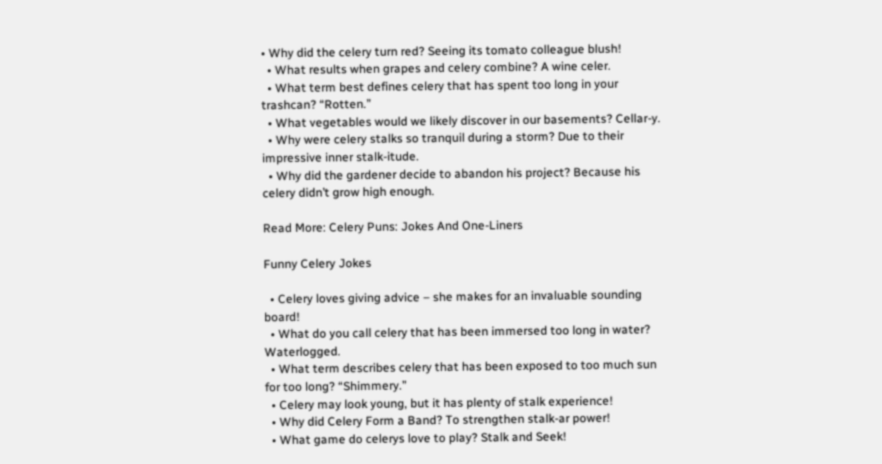• Why did the celery turn red? Seeing its tomato colleague blush!
  • What results when grapes and celery combine? A wine celer.
  • What term best defines celery that has spent too long in your trashcan? “Rotten.”
  • What vegetables would we likely discover in our basements? Cellar-y.
  • Why were celery stalks so tranquil during a storm? Due to their impressive inner stalk-itude.
  • Why did the gardener decide to abandon his project? Because his celery didn’t grow high enough.

Read More: Celery Puns: Jokes And One-Liners

Funny Celery Jokes

  • Celery loves giving advice – she makes for an invaluable sounding board!
  • What do you call celery that has been immersed too long in water? Waterlogged.
  • What term describes celery that has been exposed to too much sun for too long? “Shimmery.”
  • Celery may look young, but it has plenty of stalk experience!
  • Why did Celery Form a Band? To strengthen stalk-ar power!
  • What game do celerys love to play? Stalk and Seek!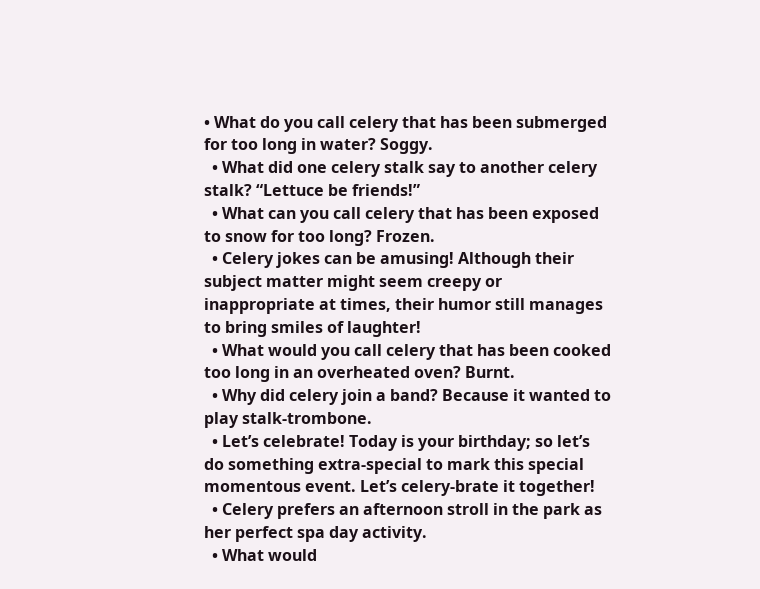• What do you call celery that has been submerged for too long in water? Soggy.
  • What did one celery stalk say to another celery stalk? “Lettuce be friends!”
  • What can you call celery that has been exposed to snow for too long? Frozen.
  • Celery jokes can be amusing! Although their subject matter might seem creepy or inappropriate at times, their humor still manages to bring smiles of laughter!
  • What would you call celery that has been cooked too long in an overheated oven? Burnt.
  • Why did celery join a band? Because it wanted to play stalk-trombone.
  • Let’s celebrate! Today is your birthday; so let’s do something extra-special to mark this special momentous event. Let’s celery-brate it together!
  • Celery prefers an afternoon stroll in the park as her perfect spa day activity.
  • What would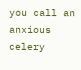you call an anxious celery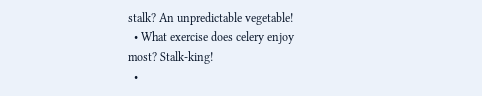stalk? An unpredictable vegetable!
  • What exercise does celery enjoy most? Stalk-king!
  •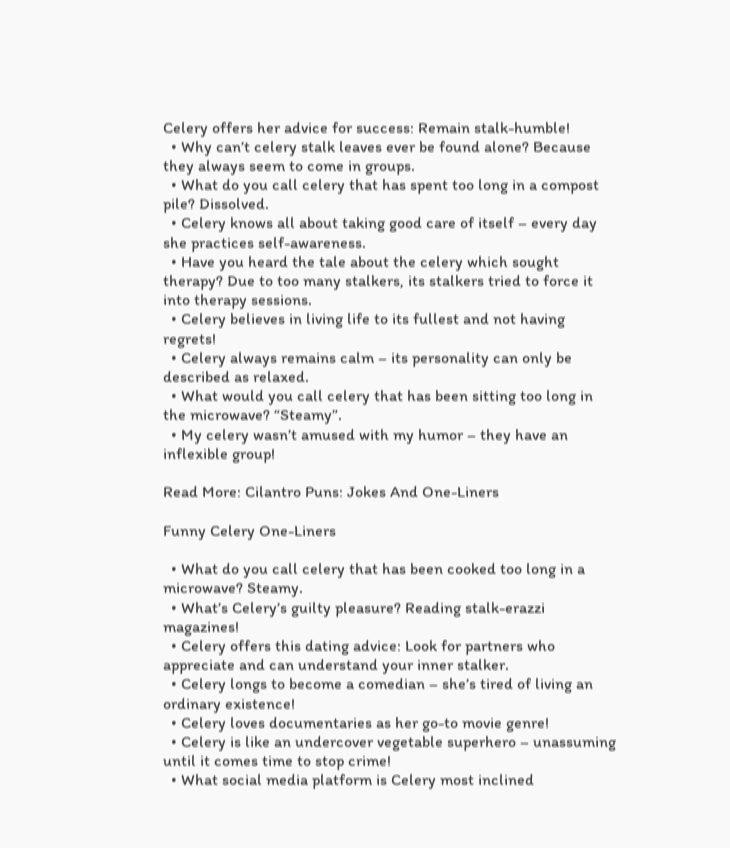Celery offers her advice for success: Remain stalk-humble!
  • Why can’t celery stalk leaves ever be found alone? Because they always seem to come in groups.
  • What do you call celery that has spent too long in a compost pile? Dissolved.
  • Celery knows all about taking good care of itself – every day she practices self-awareness.
  • Have you heard the tale about the celery which sought therapy? Due to too many stalkers, its stalkers tried to force it into therapy sessions.
  • Celery believes in living life to its fullest and not having regrets!
  • Celery always remains calm – its personality can only be described as relaxed.
  • What would you call celery that has been sitting too long in the microwave? “Steamy”.
  • My celery wasn’t amused with my humor – they have an inflexible group!

Read More: Cilantro Puns: Jokes And One-Liners

Funny Celery One-Liners

  • What do you call celery that has been cooked too long in a microwave? Steamy.
  • What’s Celery’s guilty pleasure? Reading stalk-erazzi magazines!
  • Celery offers this dating advice: Look for partners who appreciate and can understand your inner stalker.
  • Celery longs to become a comedian – she’s tired of living an ordinary existence!
  • Celery loves documentaries as her go-to movie genre!
  • Celery is like an undercover vegetable superhero – unassuming until it comes time to stop crime!
  • What social media platform is Celery most inclined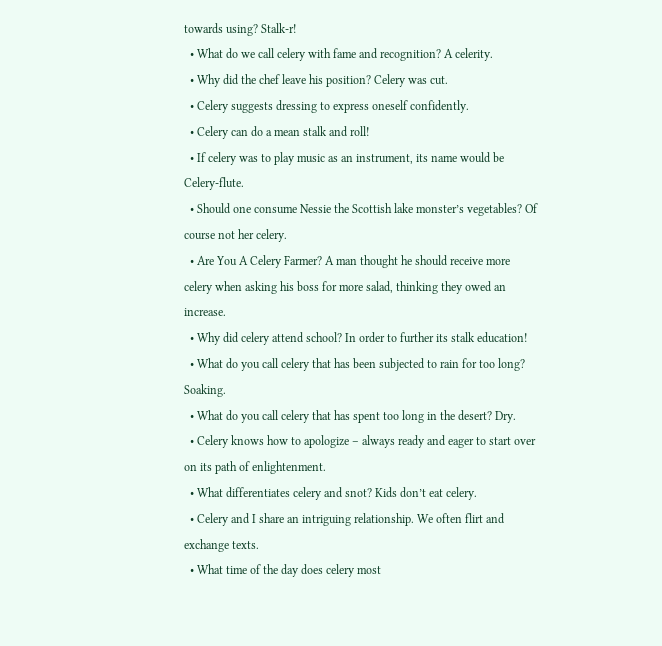towards using? Stalk-r!
  • What do we call celery with fame and recognition? A celerity.
  • Why did the chef leave his position? Celery was cut.
  • Celery suggests dressing to express oneself confidently.
  • Celery can do a mean stalk and roll!
  • If celery was to play music as an instrument, its name would be Celery-flute.
  • Should one consume Nessie the Scottish lake monster’s vegetables? Of course not her celery.
  • Are You A Celery Farmer? A man thought he should receive more celery when asking his boss for more salad, thinking they owed an increase.
  • Why did celery attend school? In order to further its stalk education!
  • What do you call celery that has been subjected to rain for too long? Soaking.
  • What do you call celery that has spent too long in the desert? Dry.
  • Celery knows how to apologize – always ready and eager to start over on its path of enlightenment.
  • What differentiates celery and snot? Kids don’t eat celery.
  • Celery and I share an intriguing relationship. We often flirt and exchange texts.
  • What time of the day does celery most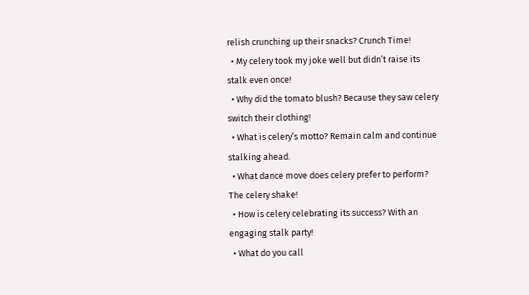relish crunching up their snacks? Crunch Time!
  • My celery took my joke well but didn’t raise its stalk even once!
  • Why did the tomato blush? Because they saw celery switch their clothing!
  • What is celery’s motto? Remain calm and continue stalking ahead.
  • What dance move does celery prefer to perform? The celery shake!
  • How is celery celebrating its success? With an engaging stalk party!
  • What do you call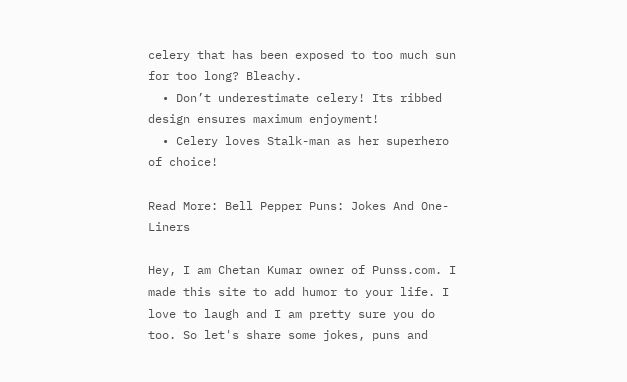celery that has been exposed to too much sun for too long? Bleachy.
  • Don’t underestimate celery! Its ribbed design ensures maximum enjoyment!
  • Celery loves Stalk-man as her superhero of choice!

Read More: Bell Pepper Puns: Jokes And One-Liners

Hey, I am Chetan Kumar owner of Punss.com. I made this site to add humor to your life. I love to laugh and I am pretty sure you do too. So let's share some jokes, puns and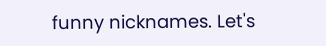funny nicknames. Let's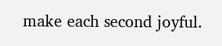make each second joyful.